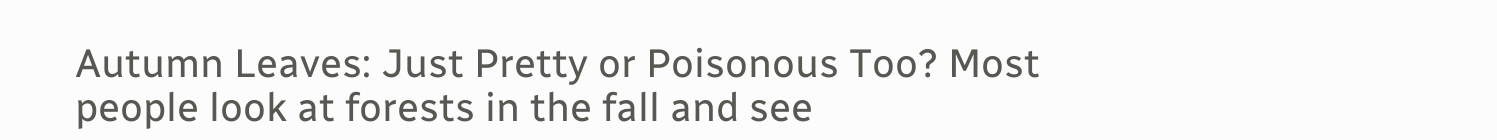Autumn Leaves: Just Pretty or Poisonous Too? Most people look at forests in the fall and see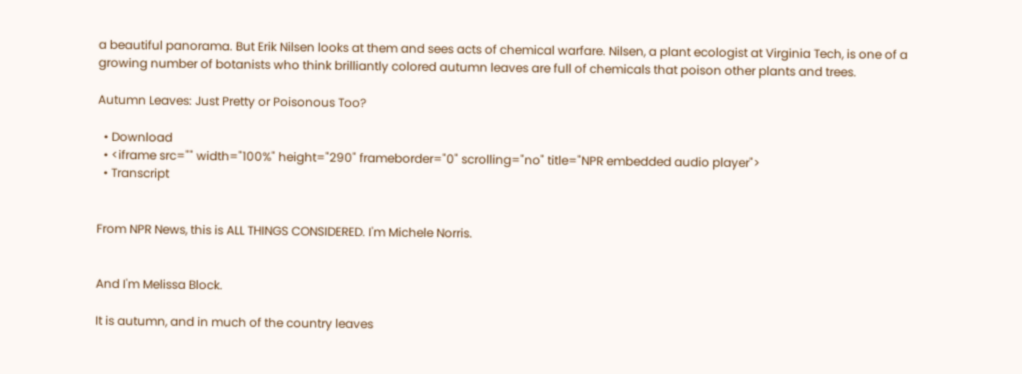a beautiful panorama. But Erik Nilsen looks at them and sees acts of chemical warfare. Nilsen, a plant ecologist at Virginia Tech, is one of a growing number of botanists who think brilliantly colored autumn leaves are full of chemicals that poison other plants and trees.

Autumn Leaves: Just Pretty or Poisonous Too?

  • Download
  • <iframe src="" width="100%" height="290" frameborder="0" scrolling="no" title="NPR embedded audio player">
  • Transcript


From NPR News, this is ALL THINGS CONSIDERED. I'm Michele Norris.


And I'm Melissa Block.

It is autumn, and in much of the country leaves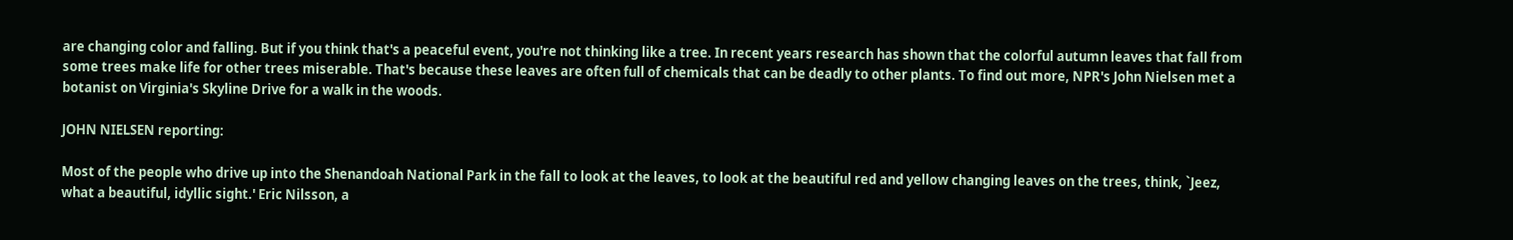are changing color and falling. But if you think that's a peaceful event, you're not thinking like a tree. In recent years research has shown that the colorful autumn leaves that fall from some trees make life for other trees miserable. That's because these leaves are often full of chemicals that can be deadly to other plants. To find out more, NPR's John Nielsen met a botanist on Virginia's Skyline Drive for a walk in the woods.

JOHN NIELSEN reporting:

Most of the people who drive up into the Shenandoah National Park in the fall to look at the leaves, to look at the beautiful red and yellow changing leaves on the trees, think, `Jeez, what a beautiful, idyllic sight.' Eric Nilsson, a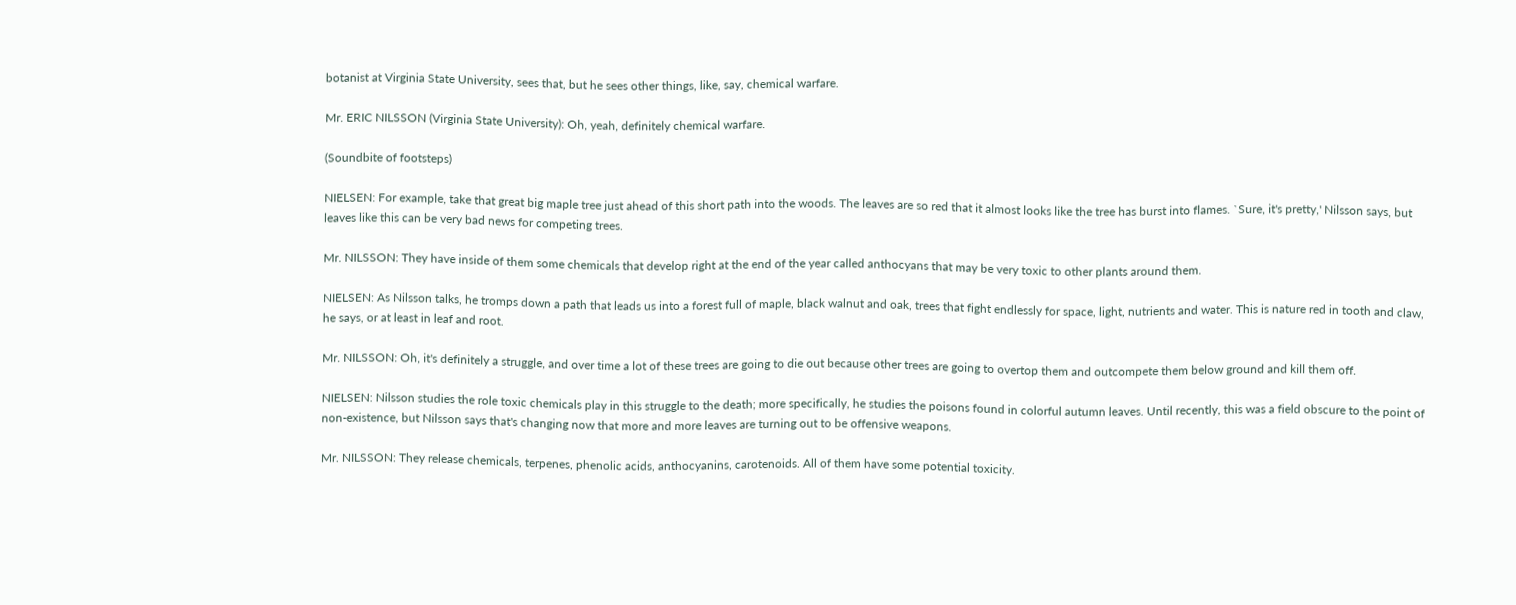botanist at Virginia State University, sees that, but he sees other things, like, say, chemical warfare.

Mr. ERIC NILSSON (Virginia State University): Oh, yeah, definitely chemical warfare.

(Soundbite of footsteps)

NIELSEN: For example, take that great big maple tree just ahead of this short path into the woods. The leaves are so red that it almost looks like the tree has burst into flames. `Sure, it's pretty,' Nilsson says, but leaves like this can be very bad news for competing trees.

Mr. NILSSON: They have inside of them some chemicals that develop right at the end of the year called anthocyans that may be very toxic to other plants around them.

NIELSEN: As Nilsson talks, he tromps down a path that leads us into a forest full of maple, black walnut and oak, trees that fight endlessly for space, light, nutrients and water. This is nature red in tooth and claw, he says, or at least in leaf and root.

Mr. NILSSON: Oh, it's definitely a struggle, and over time a lot of these trees are going to die out because other trees are going to overtop them and outcompete them below ground and kill them off.

NIELSEN: Nilsson studies the role toxic chemicals play in this struggle to the death; more specifically, he studies the poisons found in colorful autumn leaves. Until recently, this was a field obscure to the point of non-existence, but Nilsson says that's changing now that more and more leaves are turning out to be offensive weapons.

Mr. NILSSON: They release chemicals, terpenes, phenolic acids, anthocyanins, carotenoids. All of them have some potential toxicity.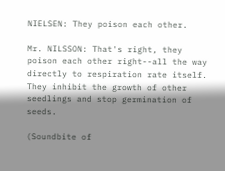NIELSEN: They poison each other.

Mr. NILSSON: That's right, they poison each other right--all the way directly to respiration rate itself. They inhibit the growth of other seedlings and stop germination of seeds.

(Soundbite of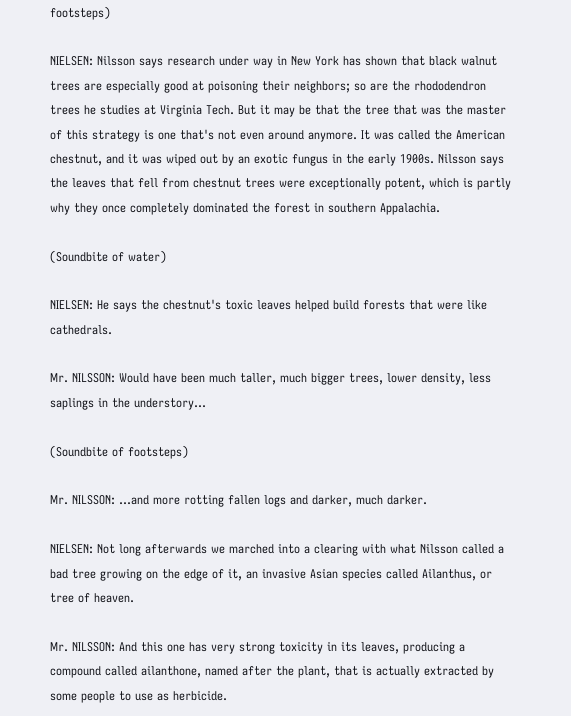footsteps)

NIELSEN: Nilsson says research under way in New York has shown that black walnut trees are especially good at poisoning their neighbors; so are the rhododendron trees he studies at Virginia Tech. But it may be that the tree that was the master of this strategy is one that's not even around anymore. It was called the American chestnut, and it was wiped out by an exotic fungus in the early 1900s. Nilsson says the leaves that fell from chestnut trees were exceptionally potent, which is partly why they once completely dominated the forest in southern Appalachia.

(Soundbite of water)

NIELSEN: He says the chestnut's toxic leaves helped build forests that were like cathedrals.

Mr. NILSSON: Would have been much taller, much bigger trees, lower density, less saplings in the understory...

(Soundbite of footsteps)

Mr. NILSSON: ...and more rotting fallen logs and darker, much darker.

NIELSEN: Not long afterwards we marched into a clearing with what Nilsson called a bad tree growing on the edge of it, an invasive Asian species called Ailanthus, or tree of heaven.

Mr. NILSSON: And this one has very strong toxicity in its leaves, producing a compound called ailanthone, named after the plant, that is actually extracted by some people to use as herbicide.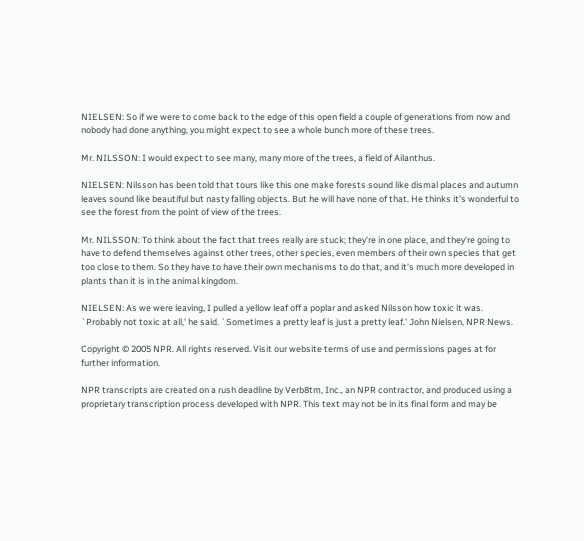NIELSEN: So if we were to come back to the edge of this open field a couple of generations from now and nobody had done anything, you might expect to see a whole bunch more of these trees.

Mr. NILSSON: I would expect to see many, many more of the trees, a field of Ailanthus.

NIELSEN: Nilsson has been told that tours like this one make forests sound like dismal places and autumn leaves sound like beautiful but nasty falling objects. But he will have none of that. He thinks it's wonderful to see the forest from the point of view of the trees.

Mr. NILSSON: To think about the fact that trees really are stuck; they're in one place, and they're going to have to defend themselves against other trees, other species, even members of their own species that get too close to them. So they have to have their own mechanisms to do that, and it's much more developed in plants than it is in the animal kingdom.

NIELSEN: As we were leaving, I pulled a yellow leaf off a poplar and asked Nilsson how toxic it was. `Probably not toxic at all,' he said. `Sometimes a pretty leaf is just a pretty leaf.' John Nielsen, NPR News.

Copyright © 2005 NPR. All rights reserved. Visit our website terms of use and permissions pages at for further information.

NPR transcripts are created on a rush deadline by Verb8tm, Inc., an NPR contractor, and produced using a proprietary transcription process developed with NPR. This text may not be in its final form and may be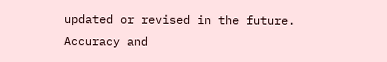updated or revised in the future. Accuracy and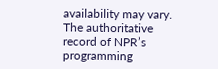availability may vary. The authoritative record of NPR’s programming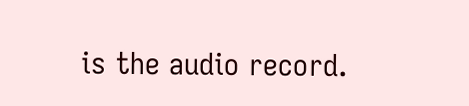is the audio record.